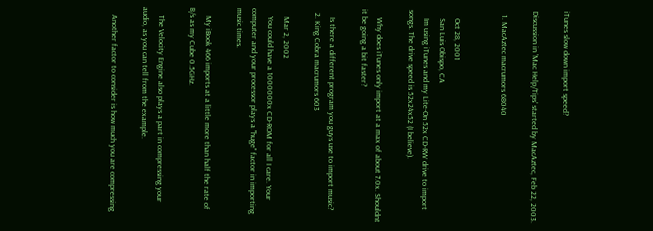iTunes slow down import speed?

Discussion in 'Mac Help/Tips' started by MacAztec, Feb 22, 2003.

  1. MacAztec macrumors 68040


    Oct 28, 2001
    San Luis Obispo, CA
    Im using iTunes and my Lite-On 52x CD-RW drive to import songs. The drive speed is 52x24x52 (I believe).

    Why does iTunes only import at a max of about 7.0x. Shouldnt it be going a bit faster?

    Is there a different program you guys use to import music?
  2. King Cobra macrumors 603

    Mar 2, 2002
    You could have a 1000000x CD-ROM for all I care. Your computer and your processor plays a "huge" factor in importing music times.

    My iBook 466 imports at a little more than half the rate of B/s as my Cube 0.5GHz.

    The Velocity Engine also plays a part in compressing your audio, as you can tell from the example.

    Another factor to consider is how much you are compressing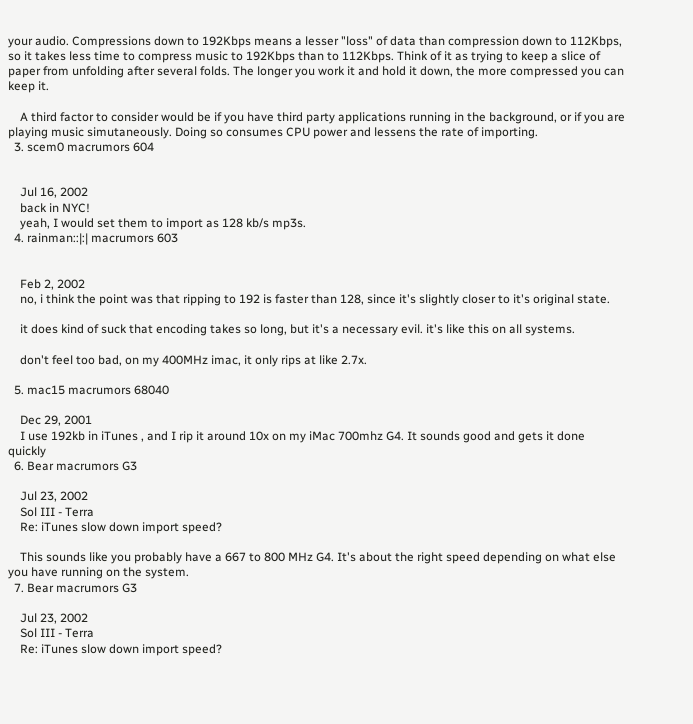your audio. Compressions down to 192Kbps means a lesser "loss" of data than compression down to 112Kbps, so it takes less time to compress music to 192Kbps than to 112Kbps. Think of it as trying to keep a slice of paper from unfolding after several folds. The longer you work it and hold it down, the more compressed you can keep it.

    A third factor to consider would be if you have third party applications running in the background, or if you are playing music simutaneously. Doing so consumes CPU power and lessens the rate of importing.
  3. scem0 macrumors 604


    Jul 16, 2002
    back in NYC!
    yeah, I would set them to import as 128 kb/s mp3s.
  4. rainman::|:| macrumors 603


    Feb 2, 2002
    no, i think the point was that ripping to 192 is faster than 128, since it's slightly closer to it's original state.

    it does kind of suck that encoding takes so long, but it's a necessary evil. it's like this on all systems.

    don't feel too bad, on my 400MHz imac, it only rips at like 2.7x.

  5. mac15 macrumors 68040

    Dec 29, 2001
    I use 192kb in iTunes , and I rip it around 10x on my iMac 700mhz G4. It sounds good and gets it done quickly
  6. Bear macrumors G3

    Jul 23, 2002
    Sol III - Terra
    Re: iTunes slow down import speed?

    This sounds like you probably have a 667 to 800 MHz G4. It's about the right speed depending on what else you have running on the system.
  7. Bear macrumors G3

    Jul 23, 2002
    Sol III - Terra
    Re: iTunes slow down import speed?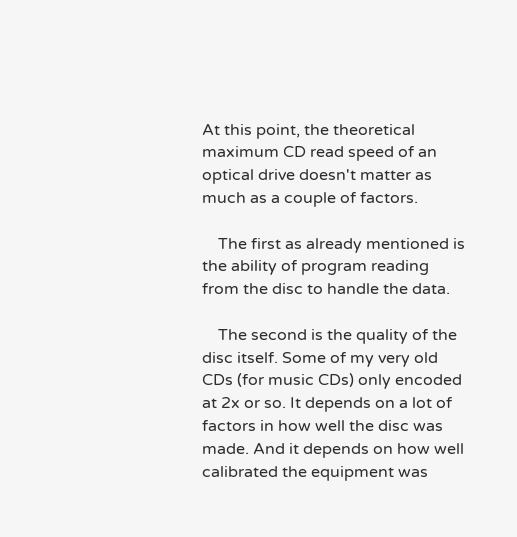At this point, the theoretical maximum CD read speed of an optical drive doesn't matter as much as a couple of factors.

    The first as already mentioned is the ability of program reading from the disc to handle the data.

    The second is the quality of the disc itself. Some of my very old CDs (for music CDs) only encoded at 2x or so. It depends on a lot of factors in how well the disc was made. And it depends on how well calibrated the equipment was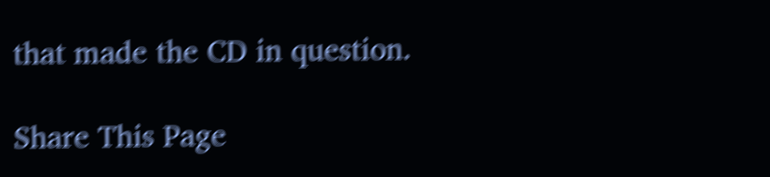that made the CD in question.

Share This Page